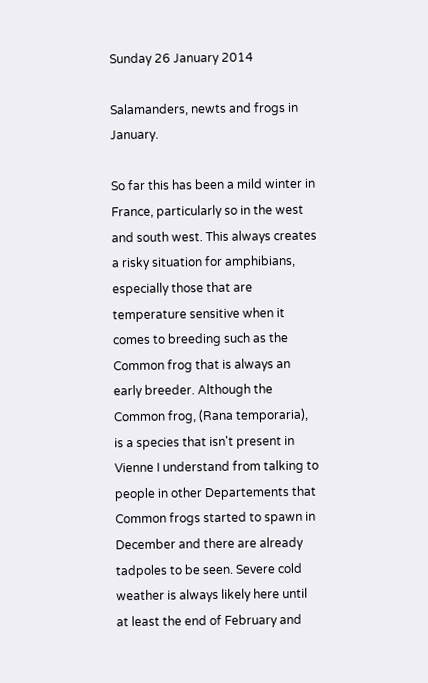Sunday 26 January 2014

Salamanders, newts and frogs in January.

So far this has been a mild winter in France, particularly so in the west and south west. This always creates a risky situation for amphibians, especially those that are temperature sensitive when it comes to breeding such as the Common frog that is always an early breeder. Although the Common frog, (Rana temporaria), is a species that isn't present in Vienne I understand from talking to people in other Departements that Common frogs started to spawn in December and there are already tadpoles to be seen. Severe cold weather is always likely here until at least the end of February and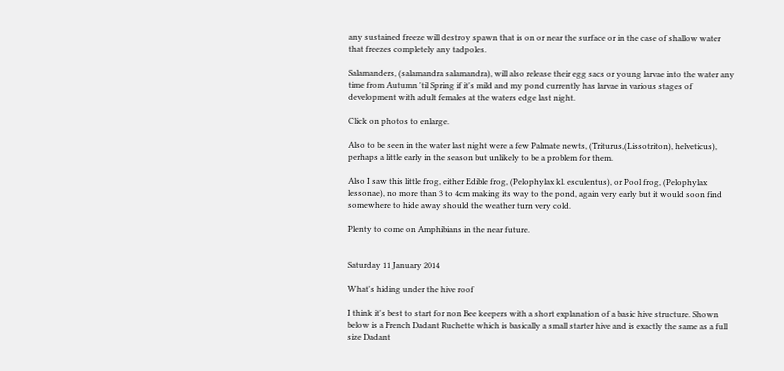any sustained freeze will destroy spawn that is on or near the surface or in the case of shallow water that freezes completely any tadpoles.

Salamanders, (salamandra salamandra), will also release their egg sacs or young larvae into the water any time from Autumn 'til Spring if it's mild and my pond currently has larvae in various stages of development with adult females at the waters edge last night.

Click on photos to enlarge.

Also to be seen in the water last night were a few Palmate newts, (Triturus,(Lissotriton), helveticus), perhaps a little early in the season but unlikely to be a problem for them.

Also I saw this little frog, either Edible frog, (Pelophylax kl. esculentus), or Pool frog, (Pelophylax lessonae), no more than 3 to 4cm making its way to the pond, again very early but it would soon find somewhere to hide away should the weather turn very cold.

Plenty to come on Amphibians in the near future.


Saturday 11 January 2014

What's hiding under the hive roof

I think it's best to start for non Bee keepers with a short explanation of a basic hive structure. Shown below is a French Dadant Ruchette which is basically a small starter hive and is exactly the same as a full size Dadant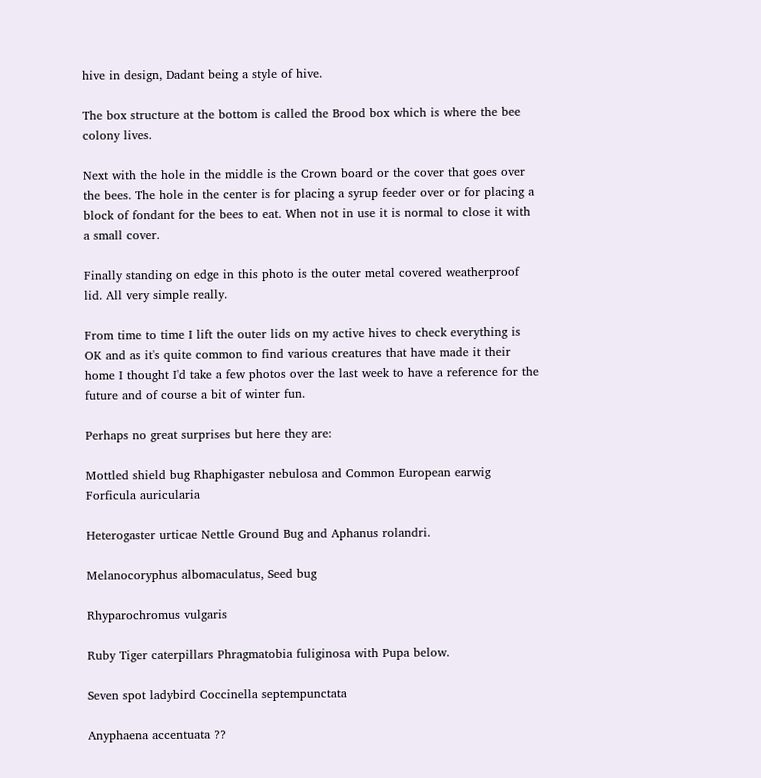hive in design, Dadant being a style of hive.

The box structure at the bottom is called the Brood box which is where the bee colony lives.

Next with the hole in the middle is the Crown board or the cover that goes over the bees. The hole in the center is for placing a syrup feeder over or for placing a block of fondant for the bees to eat. When not in use it is normal to close it with a small cover.

Finally standing on edge in this photo is the outer metal covered weatherproof lid. All very simple really.

From time to time I lift the outer lids on my active hives to check everything is OK and as it's quite common to find various creatures that have made it their home I thought I'd take a few photos over the last week to have a reference for the future and of course a bit of winter fun.

Perhaps no great surprises but here they are:

Mottled shield bug Rhaphigaster nebulosa and Common European earwig  Forficula auricularia

Heterogaster urticae Nettle Ground Bug and Aphanus rolandri.

Melanocoryphus albomaculatus, Seed bug

Rhyparochromus vulgaris

Ruby Tiger caterpillars Phragmatobia fuliginosa with Pupa below.

Seven spot ladybird Coccinella septempunctata

Anyphaena accentuata ??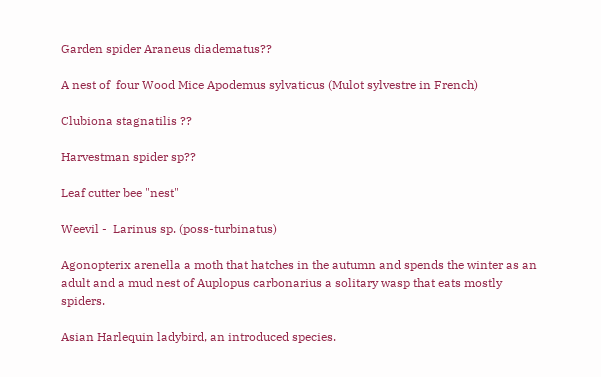Garden spider Araneus diadematus??

A nest of  four Wood Mice Apodemus sylvaticus (Mulot sylvestre in French)

Clubiona stagnatilis ??

Harvestman spider sp??

Leaf cutter bee "nest"

Weevil -  Larinus sp. (poss-turbinatus)

Agonopterix arenella a moth that hatches in the autumn and spends the winter as an adult and a mud nest of Auplopus carbonarius a solitary wasp that eats mostly spiders.

Asian Harlequin ladybird, an introduced species.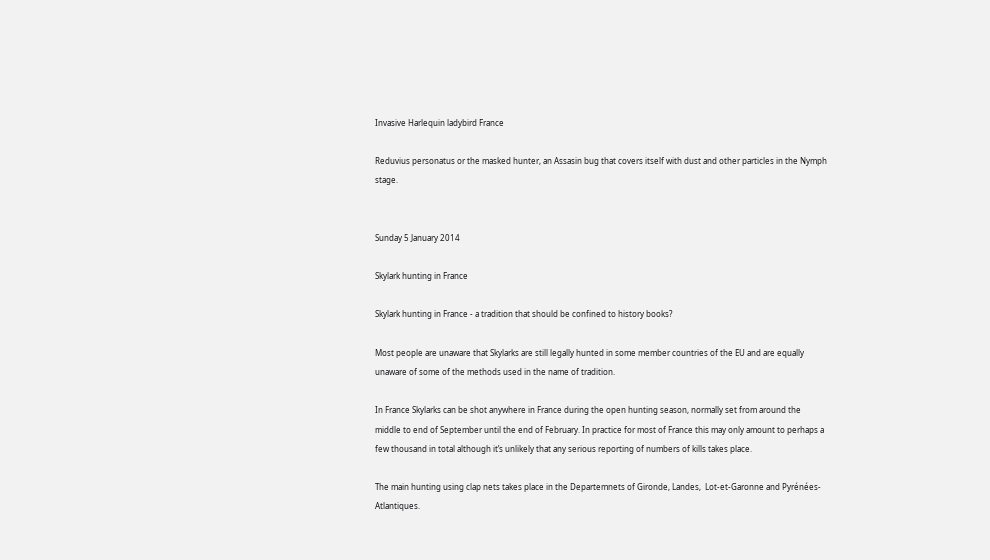Invasive Harlequin ladybird France

Reduvius personatus or the masked hunter, an Assasin bug that covers itself with dust and other particles in the Nymph stage.


Sunday 5 January 2014

Skylark hunting in France

Skylark hunting in France - a tradition that should be confined to history books?

Most people are unaware that Skylarks are still legally hunted in some member countries of the EU and are equally unaware of some of the methods used in the name of tradition.

In France Skylarks can be shot anywhere in France during the open hunting season, normally set from around the middle to end of September until the end of February. In practice for most of France this may only amount to perhaps a few thousand in total although it’s unlikely that any serious reporting of numbers of kills takes place.

The main hunting using clap nets takes place in the Departemnets of Gironde, Landes,  Lot-et-Garonne and Pyrénées-Atlantiques.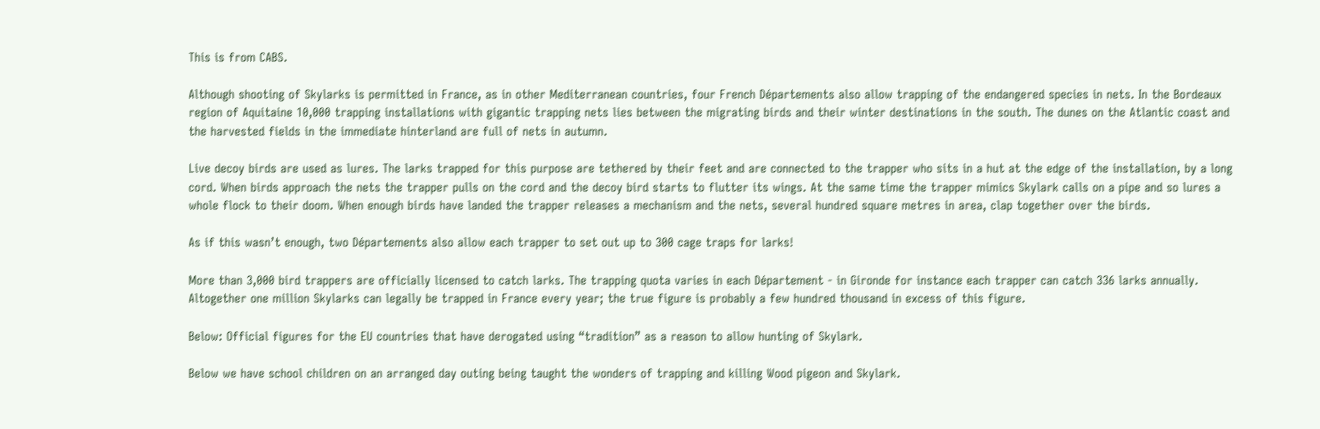This is from CABS.

Although shooting of Skylarks is permitted in France, as in other Mediterranean countries, four French Départements also allow trapping of the endangered species in nets. In the Bordeaux region of Aquitaine 10,000 trapping installations with gigantic trapping nets lies between the migrating birds and their winter destinations in the south. The dunes on the Atlantic coast and the harvested fields in the immediate hinterland are full of nets in autumn.

Live decoy birds are used as lures. The larks trapped for this purpose are tethered by their feet and are connected to the trapper who sits in a hut at the edge of the installation, by a long cord. When birds approach the nets the trapper pulls on the cord and the decoy bird starts to flutter its wings. At the same time the trapper mimics Skylark calls on a pipe and so lures a whole flock to their doom. When enough birds have landed the trapper releases a mechanism and the nets, several hundred square metres in area, clap together over the birds.

As if this wasn’t enough, two Départements also allow each trapper to set out up to 300 cage traps for larks!

More than 3,000 bird trappers are officially licensed to catch larks. The trapping quota varies in each Département - in Gironde for instance each trapper can catch 336 larks annually. Altogether one million Skylarks can legally be trapped in France every year; the true figure is probably a few hundred thousand in excess of this figure.

Below: Official figures for the EU countries that have derogated using “tradition” as a reason to allow hunting of Skylark.

Below we have school children on an arranged day outing being taught the wonders of trapping and killing Wood pigeon and Skylark.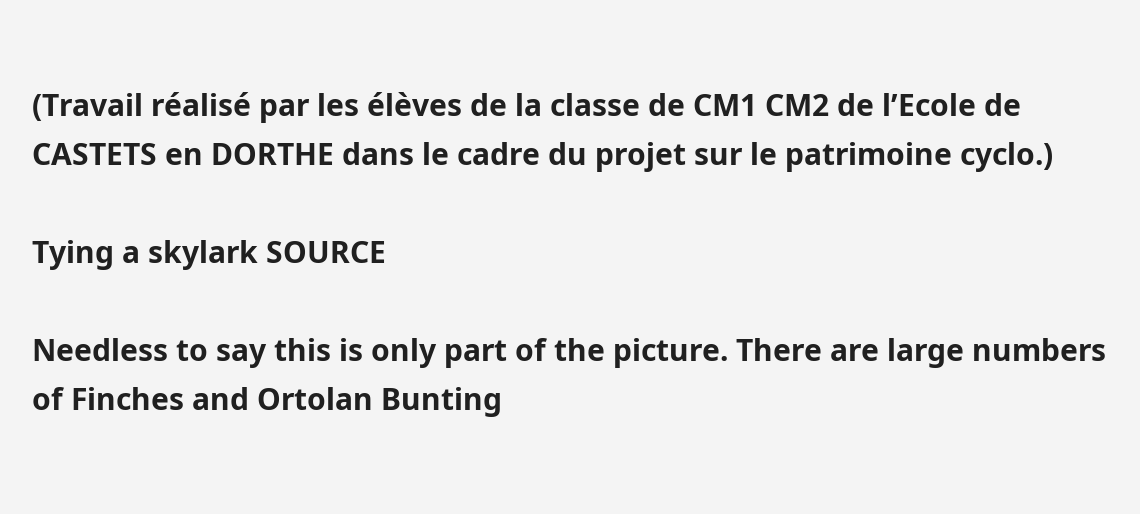(Travail réalisé par les élèves de la classe de CM1 CM2 de l’Ecole de CASTETS en DORTHE dans le cadre du projet sur le patrimoine cyclo.)

Tying a skylark SOURCE

Needless to say this is only part of the picture. There are large numbers of Finches and Ortolan Bunting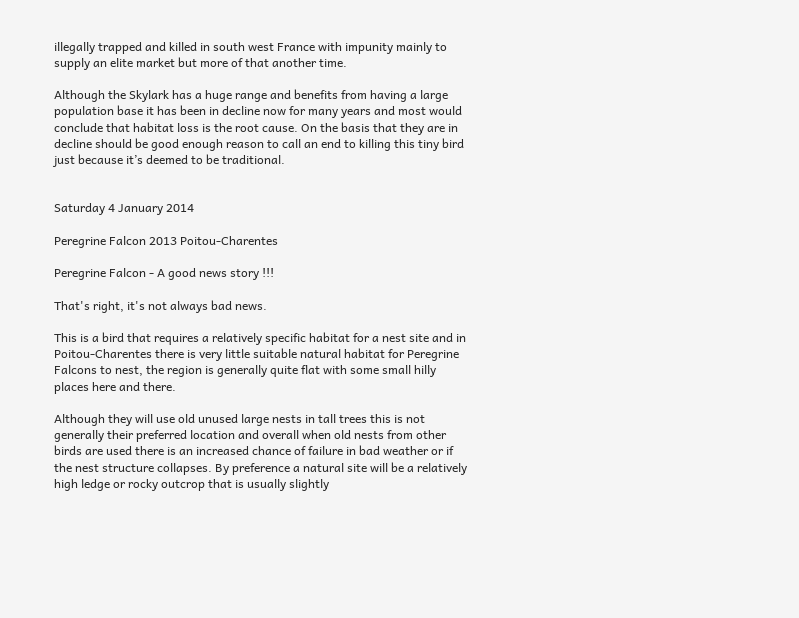illegally trapped and killed in south west France with impunity mainly to supply an elite market but more of that another time.

Although the Skylark has a huge range and benefits from having a large population base it has been in decline now for many years and most would conclude that habitat loss is the root cause. On the basis that they are in decline should be good enough reason to call an end to killing this tiny bird just because it’s deemed to be traditional.


Saturday 4 January 2014

Peregrine Falcon 2013 Poitou-Charentes

Peregrine Falcon - A good news story !!!

That's right, it's not always bad news.

This is a bird that requires a relatively specific habitat for a nest site and in Poitou-Charentes there is very little suitable natural habitat for Peregrine Falcons to nest, the region is generally quite flat with some small hilly places here and there.

Although they will use old unused large nests in tall trees this is not generally their preferred location and overall when old nests from other birds are used there is an increased chance of failure in bad weather or if the nest structure collapses. By preference a natural site will be a relatively high ledge or rocky outcrop that is usually slightly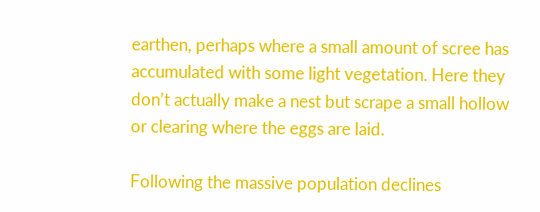earthen, perhaps where a small amount of scree has accumulated with some light vegetation. Here they don’t actually make a nest but scrape a small hollow or clearing where the eggs are laid.

Following the massive population declines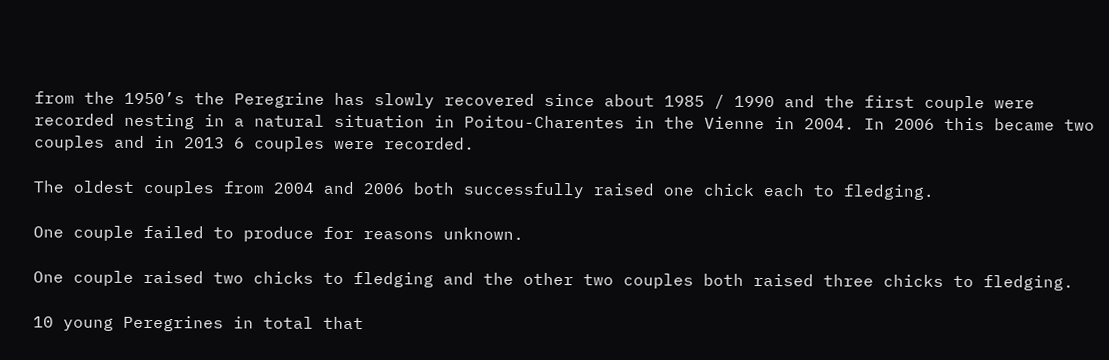from the 1950’s the Peregrine has slowly recovered since about 1985 / 1990 and the first couple were recorded nesting in a natural situation in Poitou-Charentes in the Vienne in 2004. In 2006 this became two couples and in 2013 6 couples were recorded.

The oldest couples from 2004 and 2006 both successfully raised one chick each to fledging.

One couple failed to produce for reasons unknown.

One couple raised two chicks to fledging and the other two couples both raised three chicks to fledging.

10 young Peregrines in total that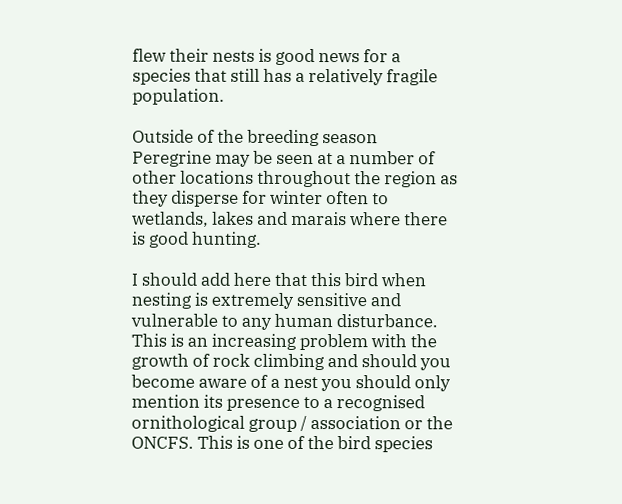flew their nests is good news for a species that still has a relatively fragile population.

Outside of the breeding season Peregrine may be seen at a number of other locations throughout the region as they disperse for winter often to wetlands, lakes and marais where there is good hunting.

I should add here that this bird when nesting is extremely sensitive and vulnerable to any human disturbance. This is an increasing problem with the growth of rock climbing and should you become aware of a nest you should only mention its presence to a recognised ornithological group / association or the ONCFS. This is one of the bird species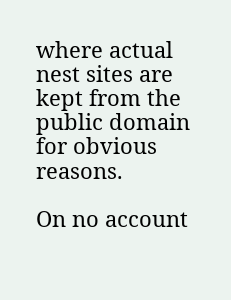where actual nest sites are kept from the public domain for obvious reasons.

On no account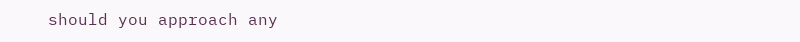should you approach any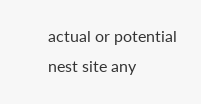actual or potential nest site any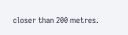closer than 200 metres.